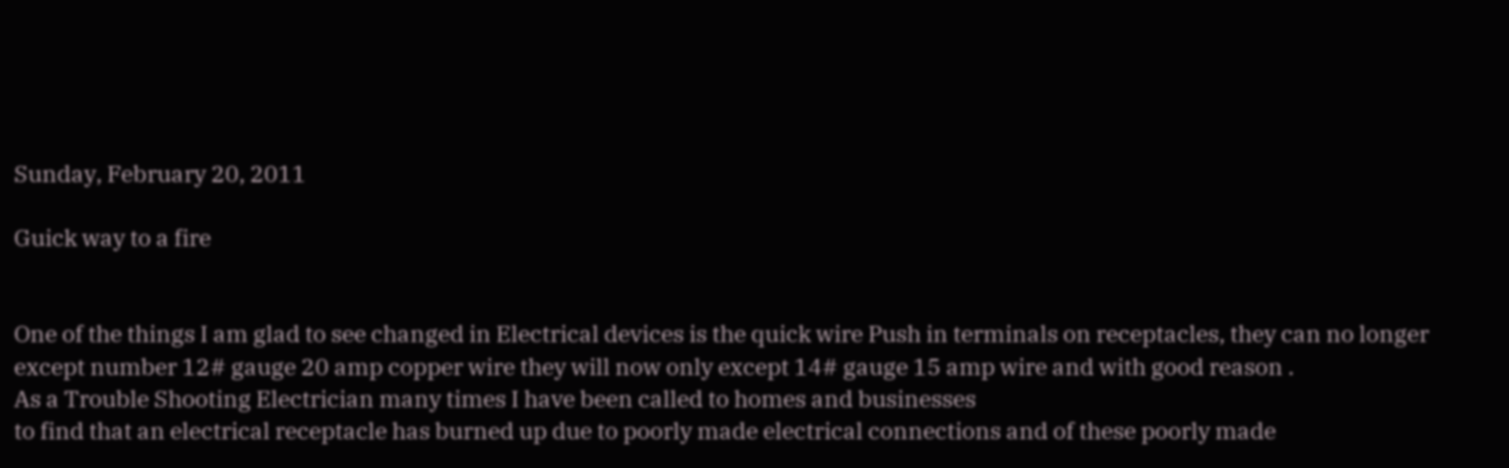Sunday, February 20, 2011

Guick way to a fire


One of the things I am glad to see changed in Electrical devices is the quick wire Push in terminals on receptacles, they can no longer except number 12# gauge 20 amp copper wire they will now only except 14# gauge 15 amp wire and with good reason .
As a Trouble Shooting Electrician many times I have been called to homes and businesses
to find that an electrical receptacle has burned up due to poorly made electrical connections and of these poorly made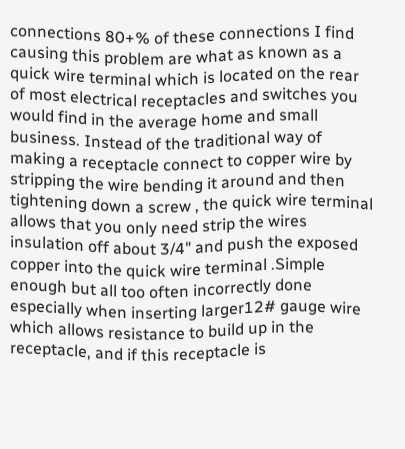connections 80+% of these connections I find causing this problem are what as known as a quick wire terminal which is located on the rear of most electrical receptacles and switches you would find in the average home and small business. Instead of the traditional way of making a receptacle connect to copper wire by stripping the wire bending it around and then tightening down a screw , the quick wire terminal allows that you only need strip the wires insulation off about 3/4" and push the exposed copper into the quick wire terminal .Simple enough but all too often incorrectly done especially when inserting larger12# gauge wire which allows resistance to build up in the receptacle, and if this receptacle is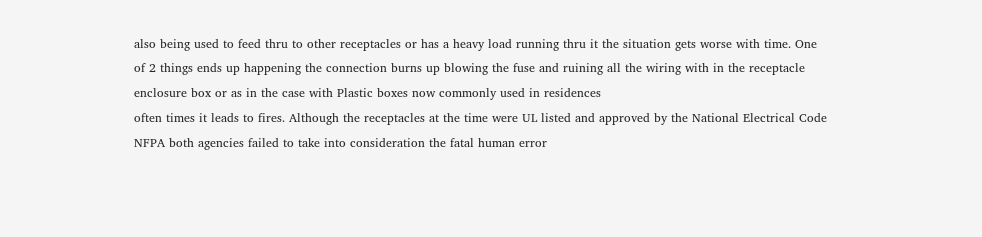also being used to feed thru to other receptacles or has a heavy load running thru it the situation gets worse with time. One of 2 things ends up happening the connection burns up blowing the fuse and ruining all the wiring with in the receptacle enclosure box or as in the case with Plastic boxes now commonly used in residences
often times it leads to fires. Although the receptacles at the time were UL listed and approved by the National Electrical Code NFPA both agencies failed to take into consideration the fatal human error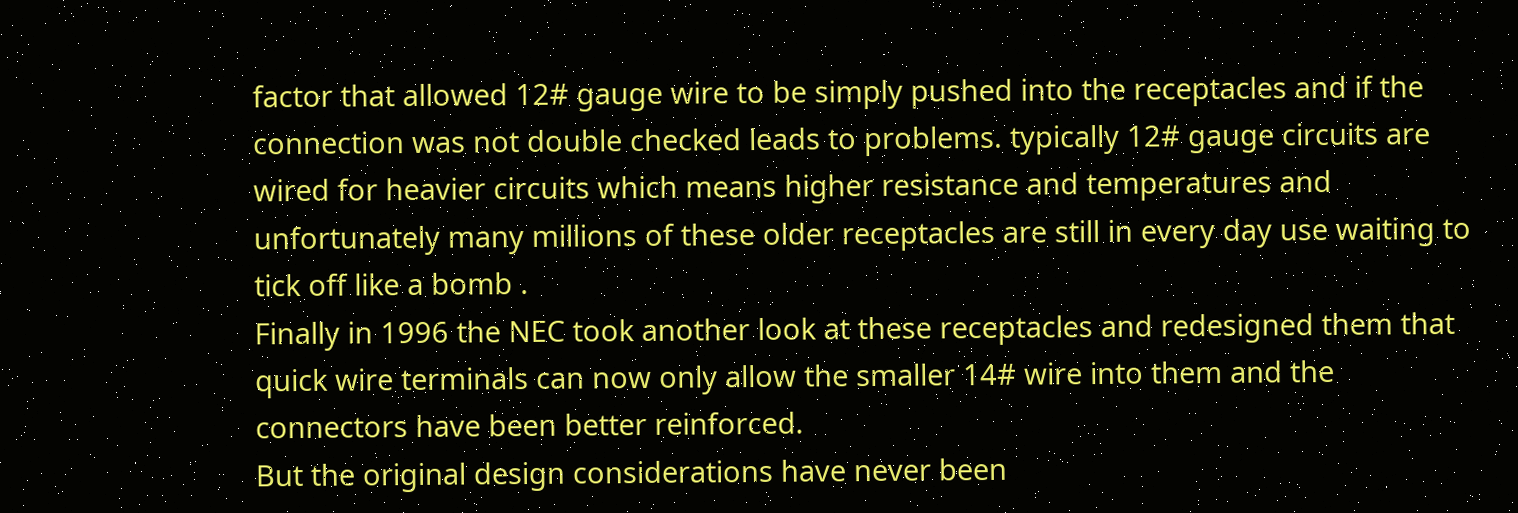factor that allowed 12# gauge wire to be simply pushed into the receptacles and if the connection was not double checked leads to problems. typically 12# gauge circuits are wired for heavier circuits which means higher resistance and temperatures and unfortunately many millions of these older receptacles are still in every day use waiting to tick off like a bomb .
Finally in 1996 the NEC took another look at these receptacles and redesigned them that
quick wire terminals can now only allow the smaller 14# wire into them and the connectors have been better reinforced.
But the original design considerations have never been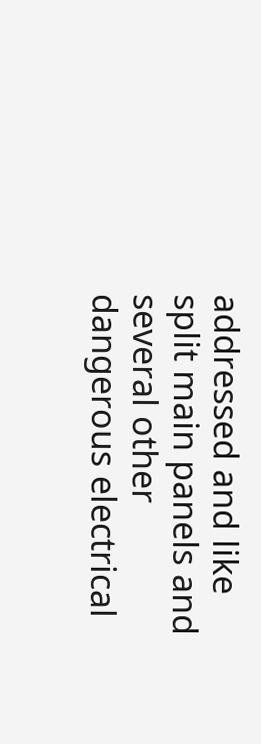addressed and like split main panels and several other dangerous electrical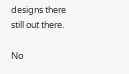designs there still out there.

No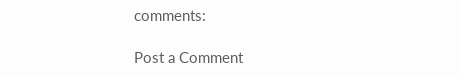comments:

Post a Comment